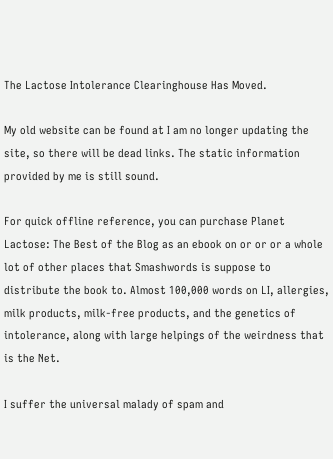The Lactose Intolerance Clearinghouse Has Moved.

My old website can be found at I am no longer updating the site, so there will be dead links. The static information provided by me is still sound.

For quick offline reference, you can purchase Planet Lactose: The Best of the Blog as an ebook on or or or a whole lot of other places that Smashwords is suppose to distribute the book to. Almost 100,000 words on LI, allergies, milk products, milk-free products, and the genetics of intolerance, along with large helpings of the weirdness that is the Net.

I suffer the universal malady of spam and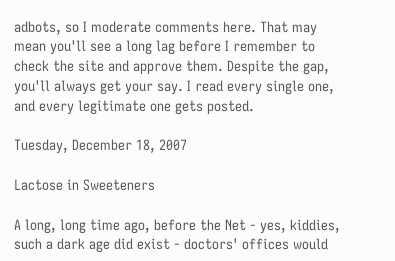adbots, so I moderate comments here. That may mean you'll see a long lag before I remember to check the site and approve them. Despite the gap, you'll always get your say. I read every single one, and every legitimate one gets posted.

Tuesday, December 18, 2007

Lactose in Sweeteners

A long, long time ago, before the Net - yes, kiddies, such a dark age did exist - doctors' offices would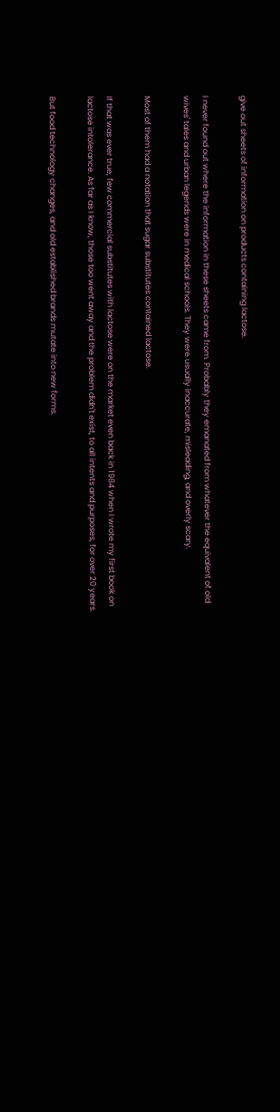give out sheets of information on products containing lactose.

I never found out where the information in these sheets came from. Probably they emanated from whatever the equivalent of old wives' tales and urban legends were in medical schools. They were usually inaccurate, misleading, and overly scary.

Most of them had a notation that sugar substitutes contained lactose.

If that was ever true, few commercial substitutes with lactose were on the market even back in 1984 when I wrote my first book on lactose intolerance. As far as I know, those too went away and the problem didn't exist, to all intents and purposes, for over 20 years.

But food technology changes, and old established brands mutate into new forms.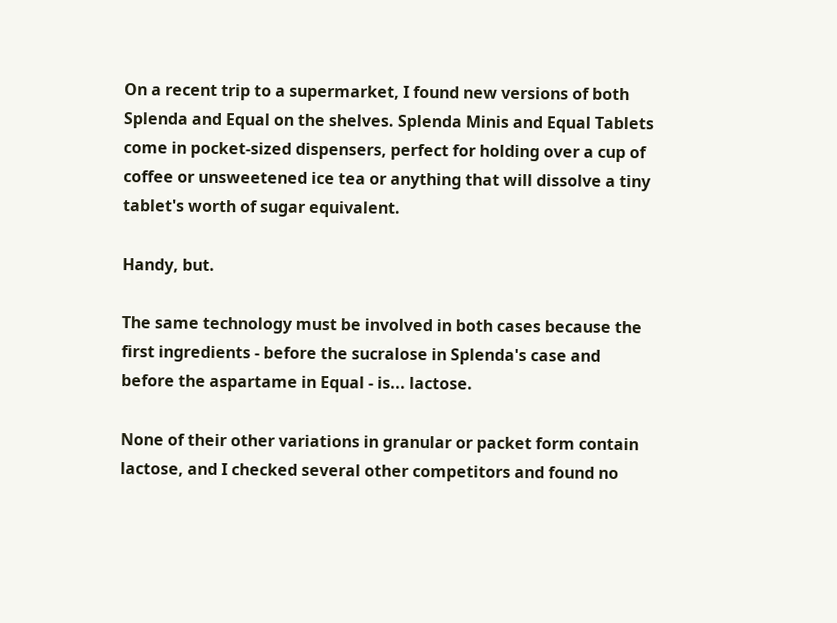On a recent trip to a supermarket, I found new versions of both Splenda and Equal on the shelves. Splenda Minis and Equal Tablets come in pocket-sized dispensers, perfect for holding over a cup of coffee or unsweetened ice tea or anything that will dissolve a tiny tablet's worth of sugar equivalent.

Handy, but.

The same technology must be involved in both cases because the first ingredients - before the sucralose in Splenda's case and before the aspartame in Equal - is... lactose.

None of their other variations in granular or packet form contain lactose, and I checked several other competitors and found no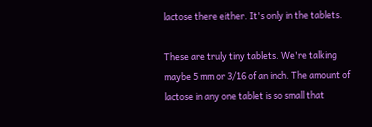lactose there either. It's only in the tablets.

These are truly tiny tablets. We're talking maybe 5 mm or 3/16 of an inch. The amount of lactose in any one tablet is so small that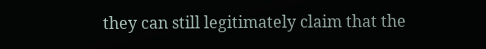they can still legitimately claim that the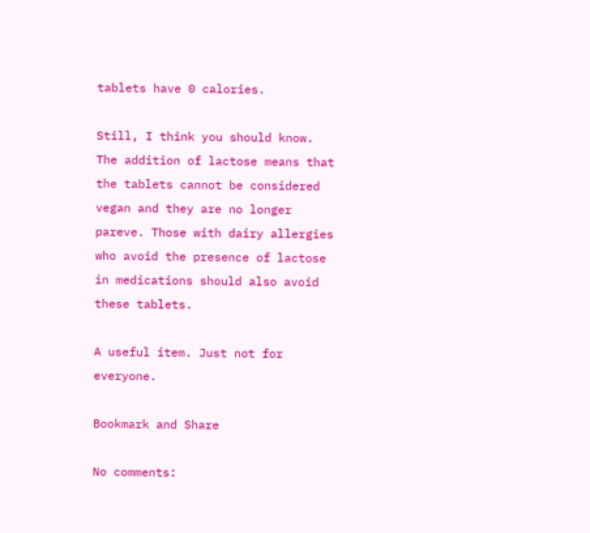tablets have 0 calories.

Still, I think you should know. The addition of lactose means that the tablets cannot be considered vegan and they are no longer pareve. Those with dairy allergies who avoid the presence of lactose in medications should also avoid these tablets.

A useful item. Just not for everyone.

Bookmark and Share

No comments: